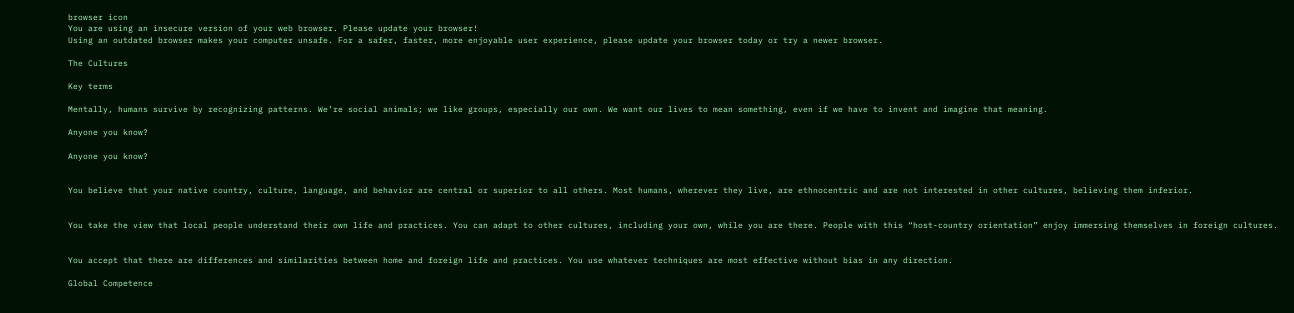browser icon
You are using an insecure version of your web browser. Please update your browser!
Using an outdated browser makes your computer unsafe. For a safer, faster, more enjoyable user experience, please update your browser today or try a newer browser.

The Cultures

Key terms

Mentally, humans survive by recognizing patterns. We’re social animals; we like groups, especially our own. We want our lives to mean something, even if we have to invent and imagine that meaning.

Anyone you know?

Anyone you know?


You believe that your native country, culture, language, and behavior are central or superior to all others. Most humans, wherever they live, are ethnocentric and are not interested in other cultures, believing them inferior.


You take the view that local people understand their own life and practices. You can adapt to other cultures, including your own, while you are there. People with this “host-country orientation” enjoy immersing themselves in foreign cultures.


You accept that there are differences and similarities between home and foreign life and practices. You use whatever techniques are most effective without bias in any direction.

Global Competence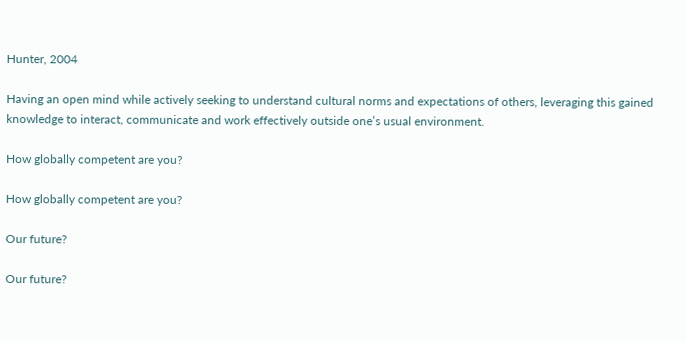Hunter, 2004

Having an open mind while actively seeking to understand cultural norms and expectations of others, leveraging this gained knowledge to interact, communicate and work effectively outside one’s usual environment.

How globally competent are you?

How globally competent are you?

Our future?

Our future?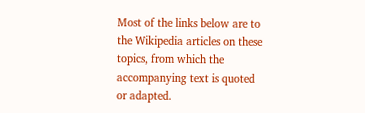Most of the links below are to the Wikipedia articles on these topics, from which the accompanying text is quoted or adapted.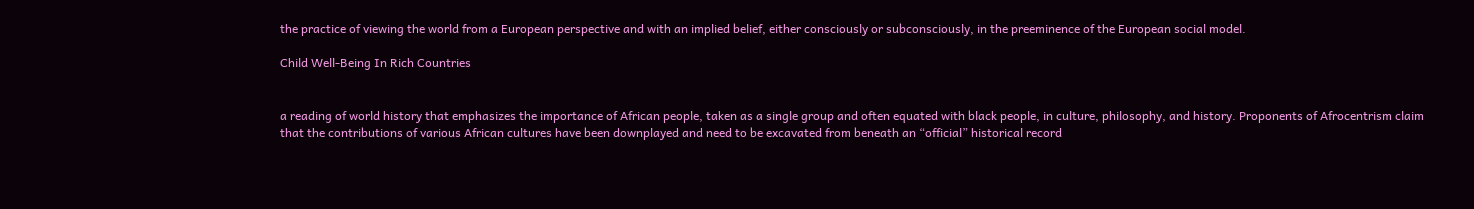the practice of viewing the world from a European perspective and with an implied belief, either consciously or subconsciously, in the preeminence of the European social model.

Child Well-Being In Rich Countries


a reading of world history that emphasizes the importance of African people, taken as a single group and often equated with black people, in culture, philosophy, and history. Proponents of Afrocentrism claim that the contributions of various African cultures have been downplayed and need to be excavated from beneath an “official” historical record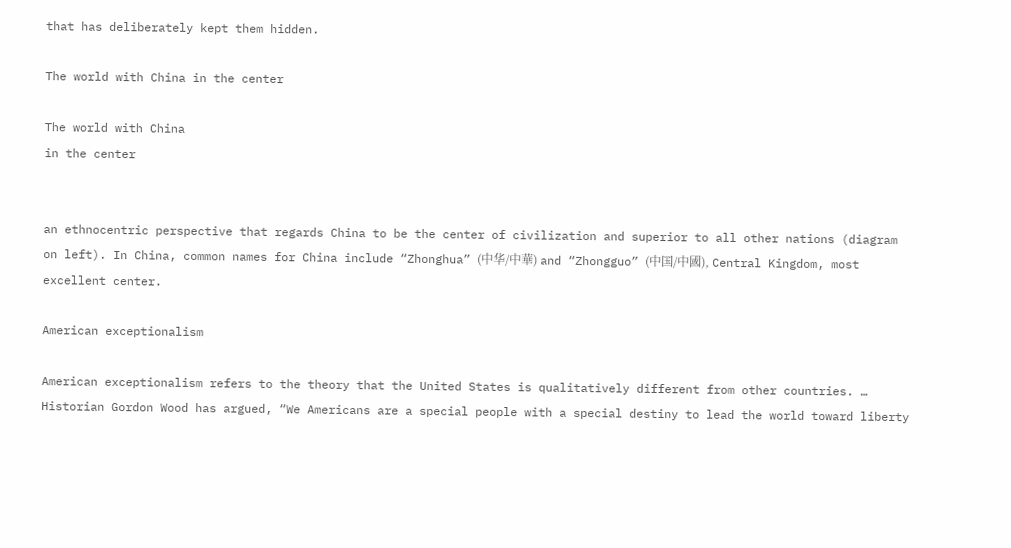that has deliberately kept them hidden.

The world with China in the center

The world with China
in the center


an ethnocentric perspective that regards China to be the center of civilization and superior to all other nations (diagram on left). In China, common names for China include “Zhonghua” (中华/中華) and “Zhongguo” (中国/中國), Central Kingdom, most excellent center.

American exceptionalism

American exceptionalism refers to the theory that the United States is qualitatively different from other countries. … Historian Gordon Wood has argued, “We Americans are a special people with a special destiny to lead the world toward liberty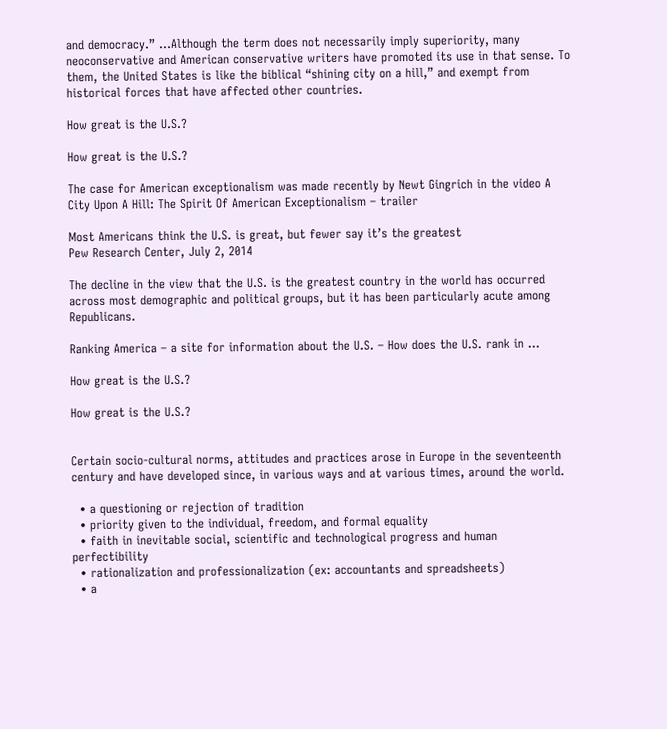and democracy.” …Although the term does not necessarily imply superiority, many neoconservative and American conservative writers have promoted its use in that sense. To them, the United States is like the biblical “shining city on a hill,” and exempt from historical forces that have affected other countries.

How great is the U.S.?

How great is the U.S.?

The case for American exceptionalism was made recently by Newt Gingrich in the video A City Upon A Hill: The Spirit Of American Exceptionalism – trailer

Most Americans think the U.S. is great, but fewer say it’s the greatest
Pew Research Center, July 2, 2014

The decline in the view that the U.S. is the greatest country in the world has occurred across most demographic and political groups, but it has been particularly acute among Republicans.

Ranking America – a site for information about the U.S. – How does the U.S. rank in …

How great is the U.S.?

How great is the U.S.?


Certain socio-cultural norms, attitudes and practices arose in Europe in the seventeenth century and have developed since, in various ways and at various times, around the world.

  • a questioning or rejection of tradition
  • priority given to the individual, freedom, and formal equality
  • faith in inevitable social, scientific and technological progress and human perfectibility
  • rationalization and professionalization (ex: accountants and spreadsheets)
  • a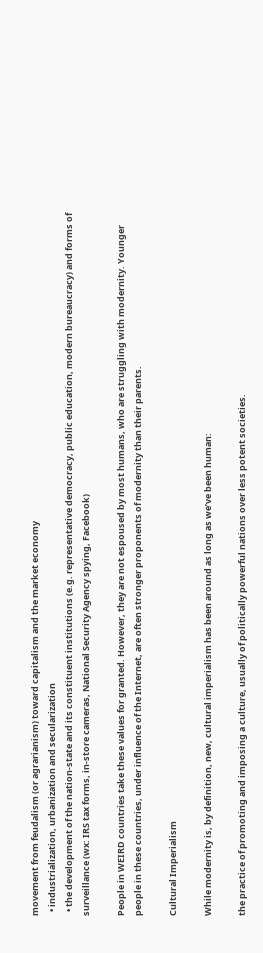movement from feudalism (or agrarianism) toward capitalism and the market economy
  • industrialization, urbanization and secularization
  • the development of the nation-state and its constituent institutions (e.g. representative democracy, public education, modern bureaucracy) and forms of surveillance (wx: IRS tax forms, in-store cameras, National Security Agency spying, Facebook)

People in WEIRD countries take these values for granted. However, they are not espoused by most humans, who are struggling with modernity. Younger people in these countries, under influence of the Internet, are often stronger proponents of modernity than their parents.

Cultural Imperialism

While modernity is, by definition, new, cultural imperialism has been around as long as we’ve been human:

the practice of promoting and imposing a culture, usually of politically powerful nations over less potent societies.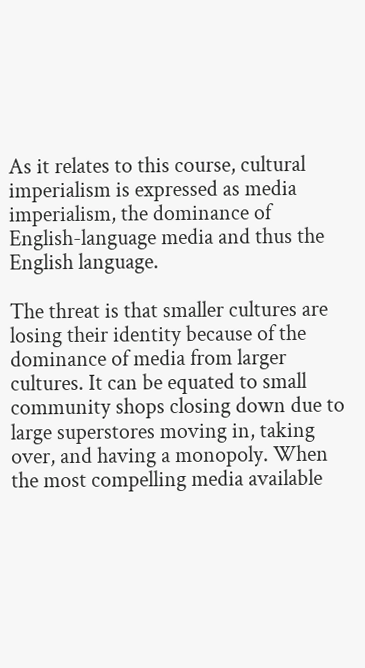As it relates to this course, cultural imperialism is expressed as media imperialism, the dominance of English-language media and thus the English language.

The threat is that smaller cultures are losing their identity because of the dominance of media from larger cultures. It can be equated to small community shops closing down due to large superstores moving in, taking over, and having a monopoly. When the most compelling media available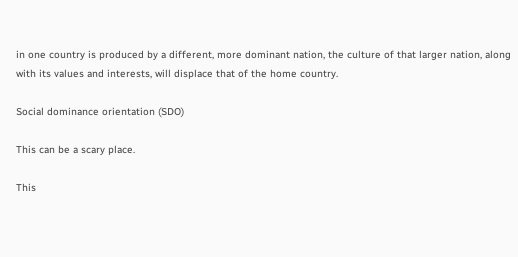in one country is produced by a different, more dominant nation, the culture of that larger nation, along with its values and interests, will displace that of the home country.

Social dominance orientation (SDO)

This can be a scary place.

This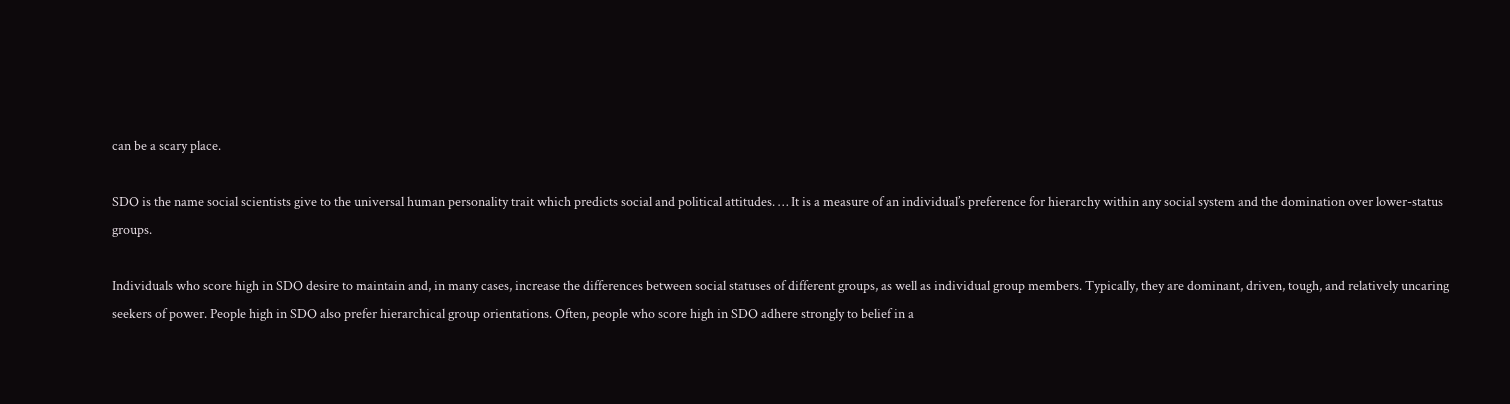can be a scary place.

SDO is the name social scientists give to the universal human personality trait which predicts social and political attitudes. … It is a measure of an individual’s preference for hierarchy within any social system and the domination over lower-status groups.

Individuals who score high in SDO desire to maintain and, in many cases, increase the differences between social statuses of different groups, as well as individual group members. Typically, they are dominant, driven, tough, and relatively uncaring seekers of power. People high in SDO also prefer hierarchical group orientations. Often, people who score high in SDO adhere strongly to belief in a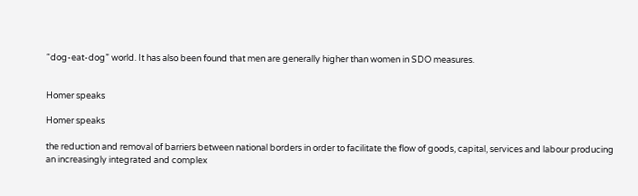“dog-eat-dog” world. It has also been found that men are generally higher than women in SDO measures.


Homer speaks

Homer speaks

the reduction and removal of barriers between national borders in order to facilitate the flow of goods, capital, services and labour producing an increasingly integrated and complex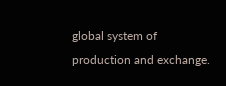global system of production and exchange.